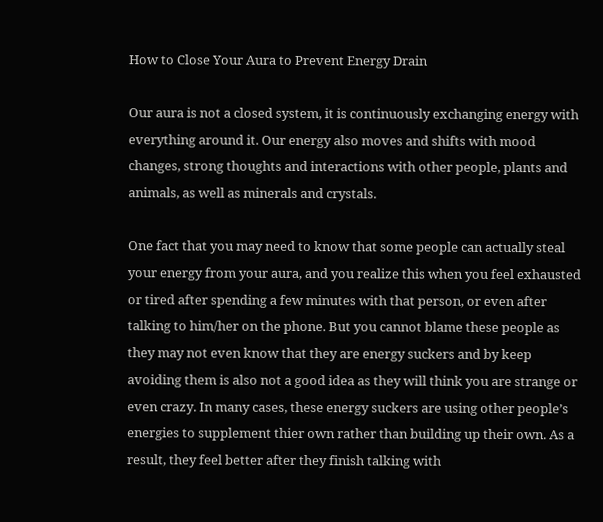How to Close Your Aura to Prevent Energy Drain

Our aura is not a closed system, it is continuously exchanging energy with everything around it. Our energy also moves and shifts with mood changes, strong thoughts and interactions with other people, plants and animals, as well as minerals and crystals.

One fact that you may need to know that some people can actually steal your energy from your aura, and you realize this when you feel exhausted or tired after spending a few minutes with that person, or even after talking to him/her on the phone. But you cannot blame these people as they may not even know that they are energy suckers and by keep avoiding them is also not a good idea as they will think you are strange or even crazy. In many cases, these energy suckers are using other people’s energies to supplement thier own rather than building up their own. As a result, they feel better after they finish talking with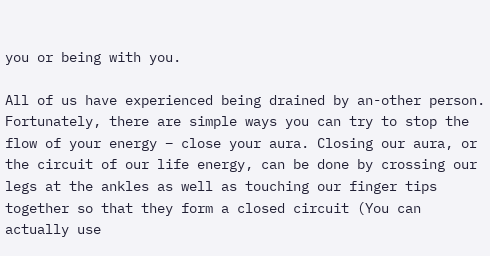you or being with you.

All of us have experienced being drained by an-other person. Fortunately, there are simple ways you can try to stop the flow of your energy – close your aura. Closing our aura, or the circuit of our life energy, can be done by crossing our legs at the ankles as well as touching our finger tips together so that they form a closed circuit (You can actually use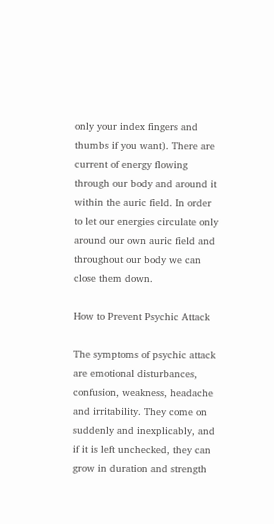only your index fingers and thumbs if you want). There are current of energy flowing through our body and around it within the auric field. In order to let our energies circulate only around our own auric field and throughout our body we can close them down.

How to Prevent Psychic Attack

The symptoms of psychic attack are emotional disturbances, confusion, weakness, headache and irritability. They come on suddenly and inexplicably, and if it is left unchecked, they can grow in duration and strength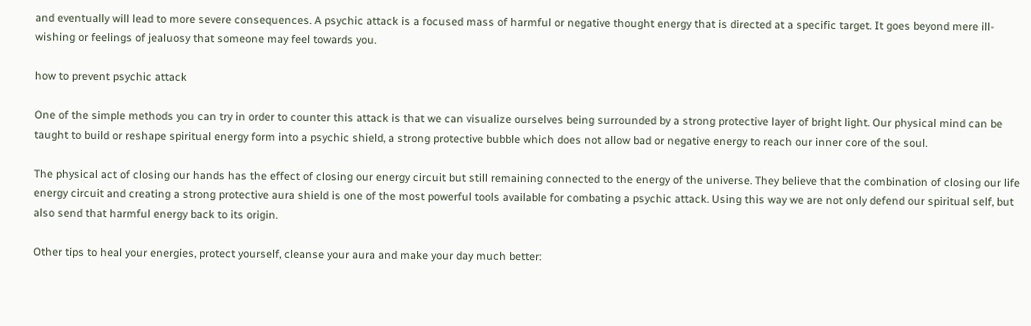and eventually will lead to more severe consequences. A psychic attack is a focused mass of harmful or negative thought energy that is directed at a specific target. It goes beyond mere ill-wishing or feelings of jealuosy that someone may feel towards you.

how to prevent psychic attack

One of the simple methods you can try in order to counter this attack is that we can visualize ourselves being surrounded by a strong protective layer of bright light. Our physical mind can be taught to build or reshape spiritual energy form into a psychic shield, a strong protective bubble which does not allow bad or negative energy to reach our inner core of the soul.

The physical act of closing our hands has the effect of closing our energy circuit but still remaining connected to the energy of the universe. They believe that the combination of closing our life energy circuit and creating a strong protective aura shield is one of the most powerful tools available for combating a psychic attack. Using this way we are not only defend our spiritual self, but also send that harmful energy back to its origin.

Other tips to heal your energies, protect yourself, cleanse your aura and make your day much better: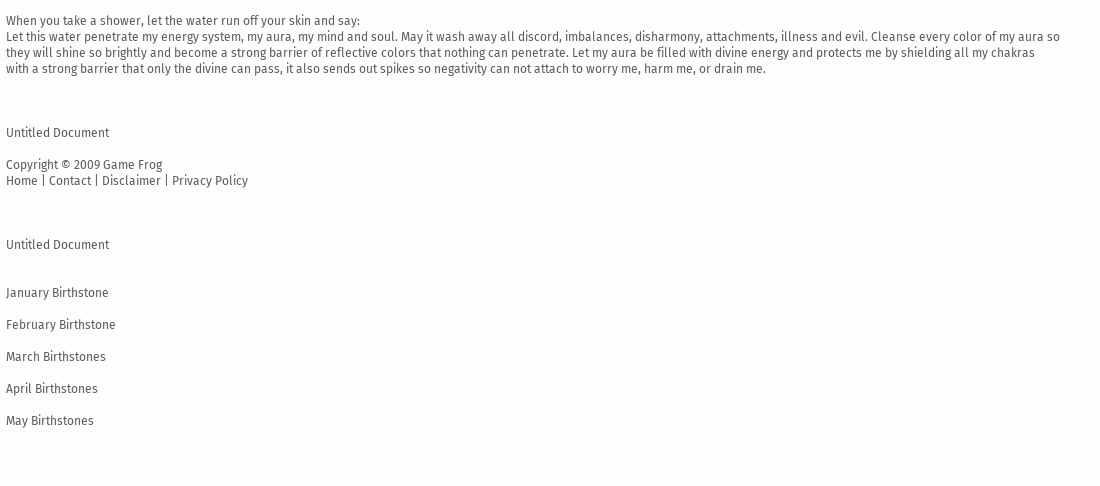When you take a shower, let the water run off your skin and say:
Let this water penetrate my energy system, my aura, my mind and soul. May it wash away all discord, imbalances, disharmony, attachments, illness and evil. Cleanse every color of my aura so they will shine so brightly and become a strong barrier of reflective colors that nothing can penetrate. Let my aura be filled with divine energy and protects me by shielding all my chakras with a strong barrier that only the divine can pass, it also sends out spikes so negativity can not attach to worry me, harm me, or drain me.



Untitled Document

Copyright © 2009 Game Frog
Home | Contact | Disclaimer | Privacy Policy



Untitled Document


January Birthstone

February Birthstone

March Birthstones

April Birthstones

May Birthstones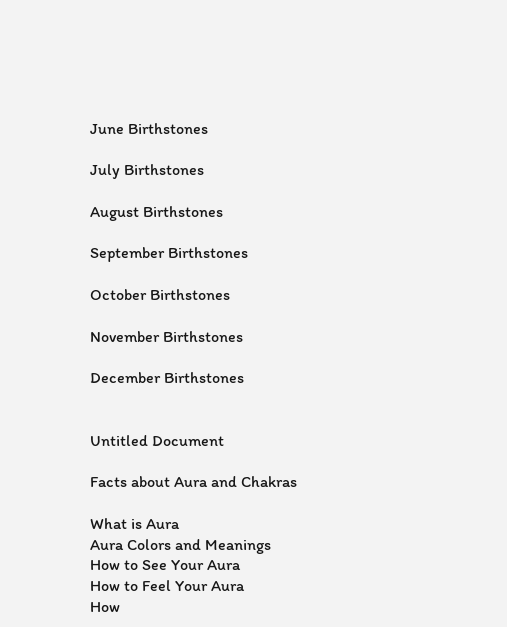June Birthstones

July Birthstones

August Birthstones

September Birthstones

October Birthstones

November Birthstones

December Birthstones


Untitled Document

Facts about Aura and Chakras

What is Aura
Aura Colors and Meanings
How to See Your Aura
How to Feel Your Aura
How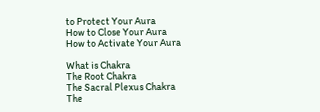to Protect Your Aura
How to Close Your Aura
How to Activate Your Aura

What is Chakra
The Root Chakra
The Sacral Plexus Chakra
The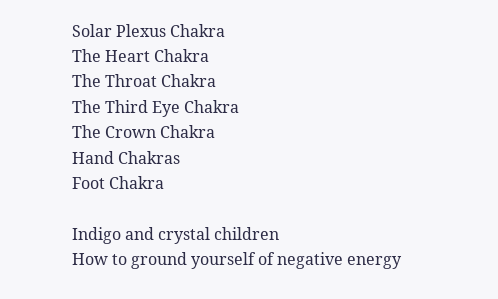Solar Plexus Chakra
The Heart Chakra
The Throat Chakra
The Third Eye Chakra
The Crown Chakra
Hand Chakras
Foot Chakra

Indigo and crystal children
How to ground yourself of negative energy